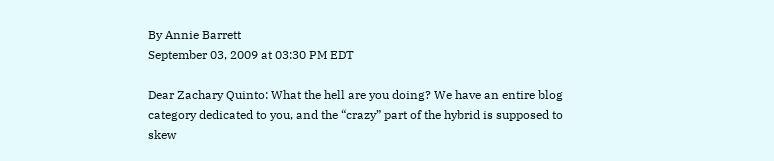By Annie Barrett
September 03, 2009 at 03:30 PM EDT

Dear Zachary Quinto: What the hell are you doing? We have an entire blog category dedicated to you, and the “crazy” part of the hybrid is supposed to skew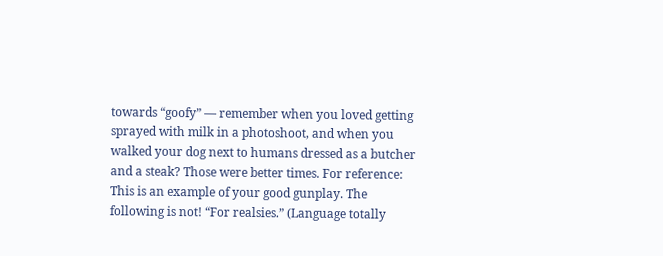towards “goofy” — remember when you loved getting sprayed with milk in a photoshoot, and when you walked your dog next to humans dressed as a butcher and a steak? Those were better times. For reference: This is an example of your good gunplay. The following is not! “For realsies.” (Language totally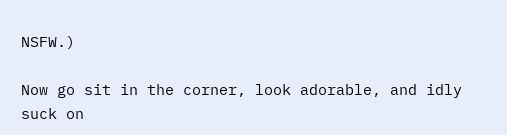NSFW.)

Now go sit in the corner, look adorable, and idly suck on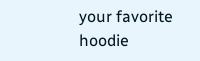your favorite hoodie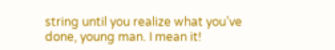string until you realize what you’ve done, young man. I mean it!